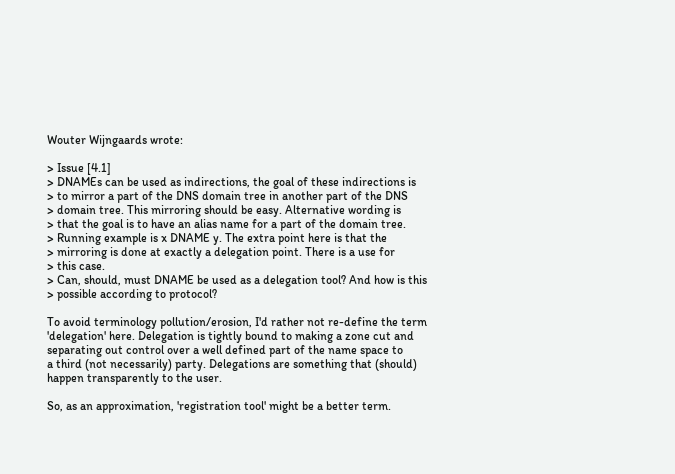Wouter Wijngaards wrote:

> Issue [4.1]
> DNAMEs can be used as indirections, the goal of these indirections is
> to mirror a part of the DNS domain tree in another part of the DNS
> domain tree. This mirroring should be easy. Alternative wording is
> that the goal is to have an alias name for a part of the domain tree.
> Running example is x DNAME y. The extra point here is that the
> mirroring is done at exactly a delegation point. There is a use for
> this case.
> Can, should, must DNAME be used as a delegation tool? And how is this
> possible according to protocol?

To avoid terminology pollution/erosion, I'd rather not re-define the term
'delegation' here. Delegation is tightly bound to making a zone cut and
separating out control over a well defined part of the name space to
a third (not necessarily) party. Delegations are something that (should)
happen transparently to the user.

So, as an approximation, 'registration tool' might be a better term.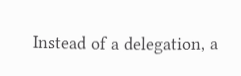Instead of a delegation, a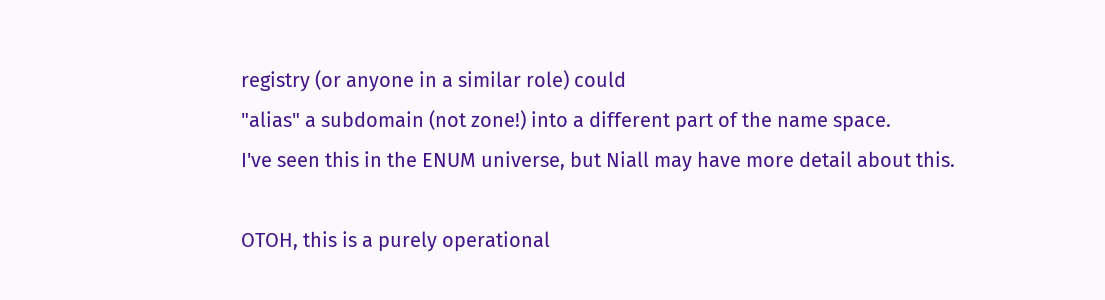registry (or anyone in a similar role) could
"alias" a subdomain (not zone!) into a different part of the name space.
I've seen this in the ENUM universe, but Niall may have more detail about this.

OTOH, this is a purely operational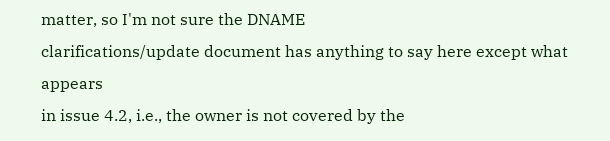matter, so I'm not sure the DNAME
clarifications/update document has anything to say here except what appears
in issue 4.2, i.e., the owner is not covered by the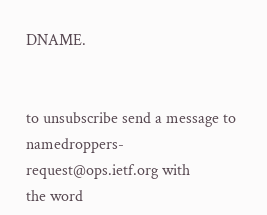DNAME.


to unsubscribe send a message to namedroppers-request@ops.ietf.org with
the word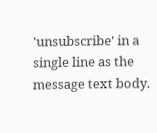'unsubscribe' in a single line as the message text body.